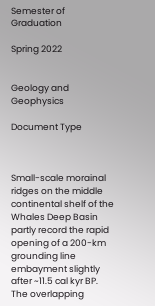Semester of Graduation

Spring 2022


Geology and Geophysics

Document Type



Small-scale morainal ridges on the middle continental shelf of the Whales Deep Basin partly record the rapid opening of a 200-km grounding line embayment slightly after ~11.5 cal kyr BP. The overlapping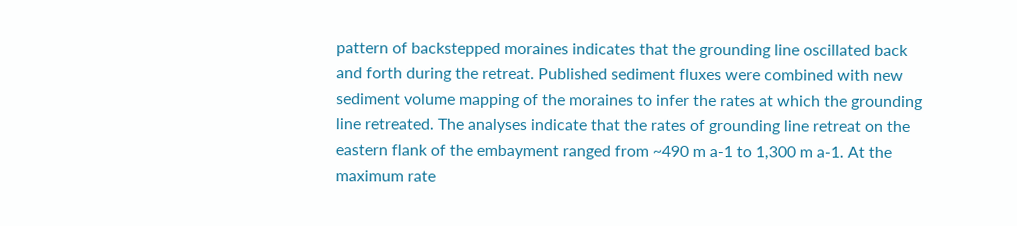pattern of backstepped moraines indicates that the grounding line oscillated back and forth during the retreat. Published sediment fluxes were combined with new sediment volume mapping of the moraines to infer the rates at which the grounding line retreated. The analyses indicate that the rates of grounding line retreat on the eastern flank of the embayment ranged from ~490 m a-1 to 1,300 m a-1. At the maximum rate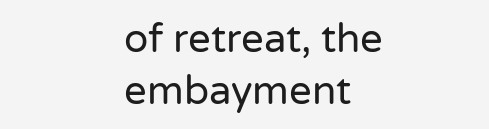of retreat, the embayment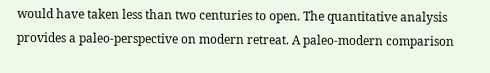would have taken less than two centuries to open. The quantitative analysis provides a paleo-perspective on modern retreat. A paleo-modern comparison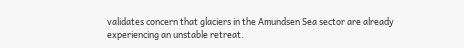validates concern that glaciers in the Amundsen Sea sector are already experiencing an unstable retreat.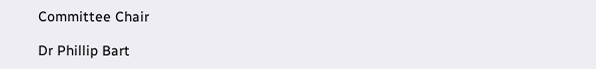Committee Chair

Dr Phillip Bart